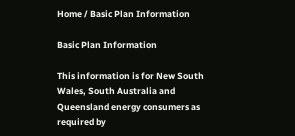Home / Basic Plan Information

Basic Plan Information

This information is for New South Wales, South Australia and Queensland energy consumers as required by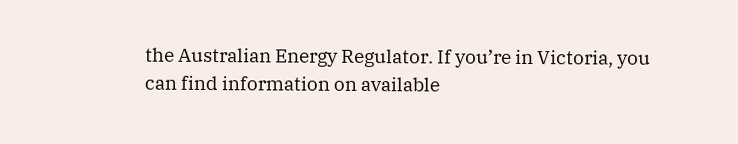the Australian Energy Regulator. If you’re in Victoria, you can find information on available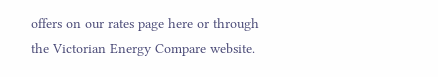offers on our rates page here or through the Victorian Energy Compare website.